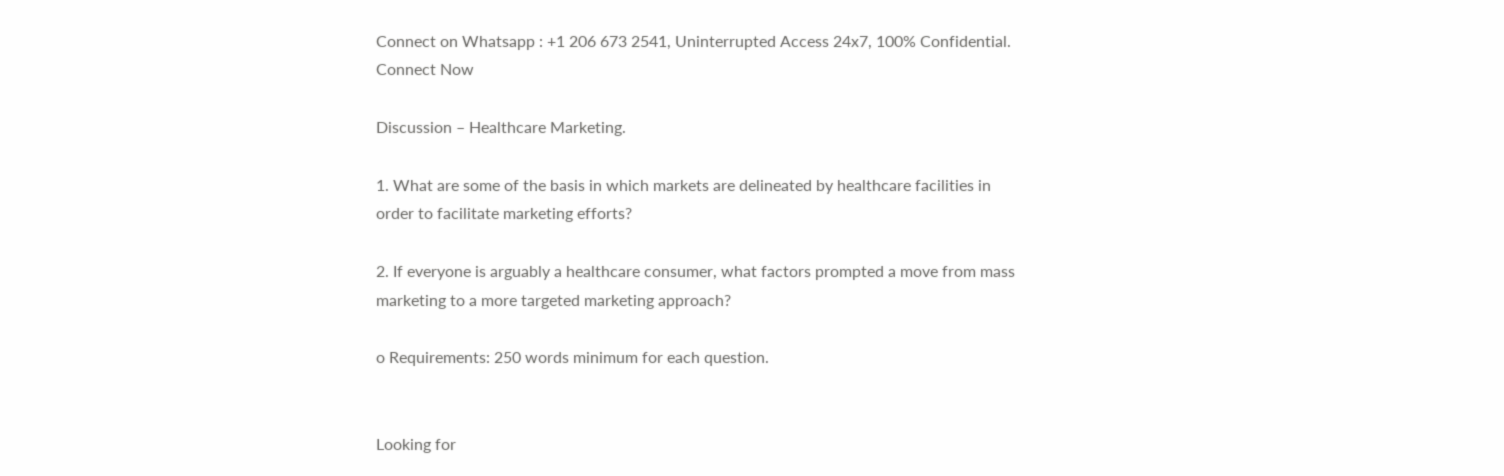Connect on Whatsapp : +1 206 673 2541, Uninterrupted Access 24x7, 100% Confidential. Connect Now

Discussion – Healthcare Marketing.

1. What are some of the basis in which markets are delineated by healthcare facilities in order to facilitate marketing efforts?

2. If everyone is arguably a healthcare consumer, what factors prompted a move from mass marketing to a more targeted marketing approach?

o Requirements: 250 words minimum for each question.


Looking for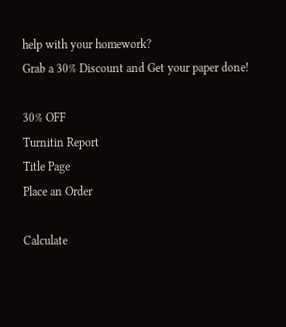help with your homework?
Grab a 30% Discount and Get your paper done!

30% OFF
Turnitin Report
Title Page
Place an Order

Calculate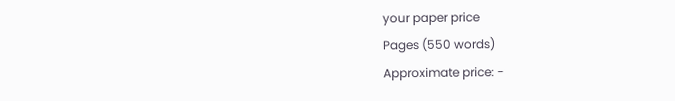your paper price
Pages (550 words)
Approximate price: -